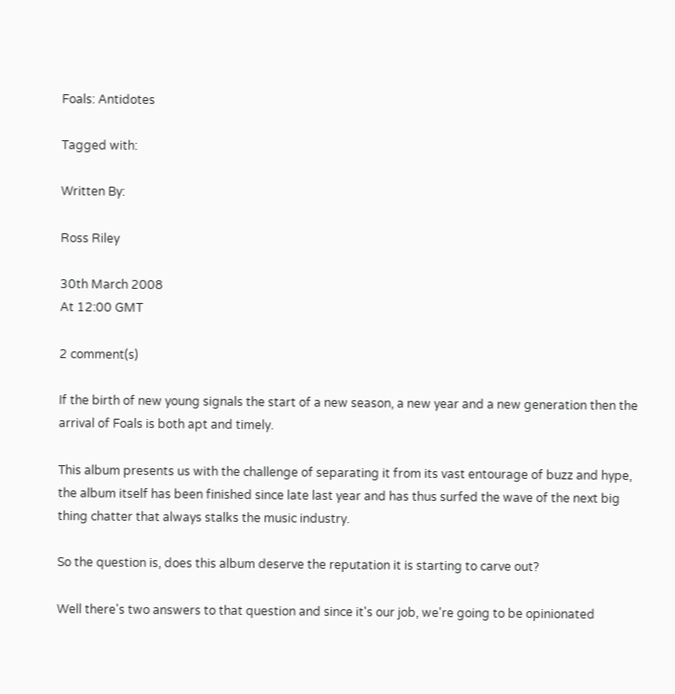Foals: Antidotes

Tagged with:

Written By:

Ross Riley

30th March 2008
At 12:00 GMT

2 comment(s)

If the birth of new young signals the start of a new season, a new year and a new generation then the arrival of Foals is both apt and timely.

This album presents us with the challenge of separating it from its vast entourage of buzz and hype, the album itself has been finished since late last year and has thus surfed the wave of the next big thing chatter that always stalks the music industry.

So the question is, does this album deserve the reputation it is starting to carve out?

Well there's two answers to that question and since it's our job, we're going to be opinionated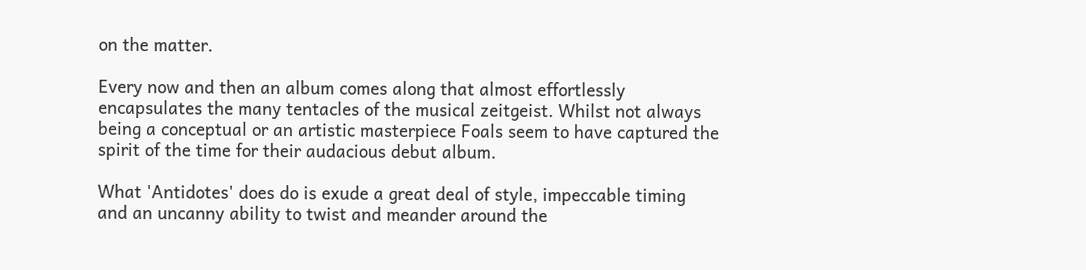on the matter.

Every now and then an album comes along that almost effortlessly encapsulates the many tentacles of the musical zeitgeist. Whilst not always being a conceptual or an artistic masterpiece Foals seem to have captured the spirit of the time for their audacious debut album.

What 'Antidotes' does do is exude a great deal of style, impeccable timing and an uncanny ability to twist and meander around the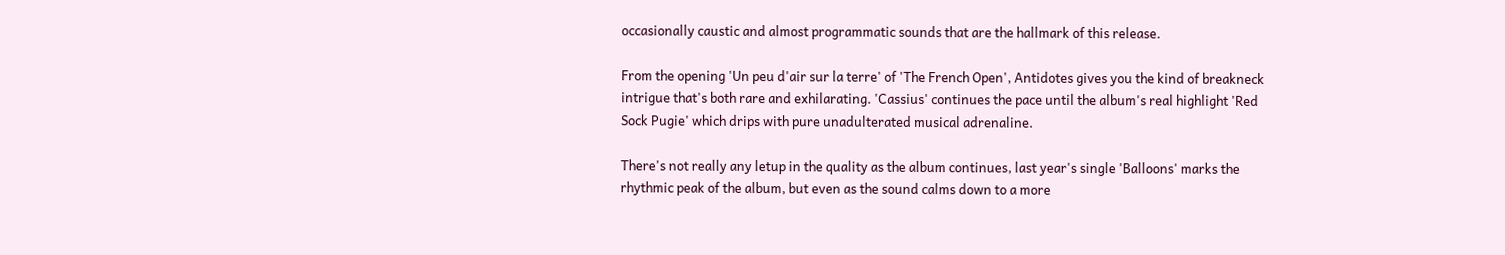occasionally caustic and almost programmatic sounds that are the hallmark of this release.

From the opening 'Un peu d'air sur la terre' of 'The French Open', Antidotes gives you the kind of breakneck intrigue that's both rare and exhilarating. 'Cassius' continues the pace until the album's real highlight 'Red Sock Pugie' which drips with pure unadulterated musical adrenaline.

There's not really any letup in the quality as the album continues, last year's single 'Balloons' marks the rhythmic peak of the album, but even as the sound calms down to a more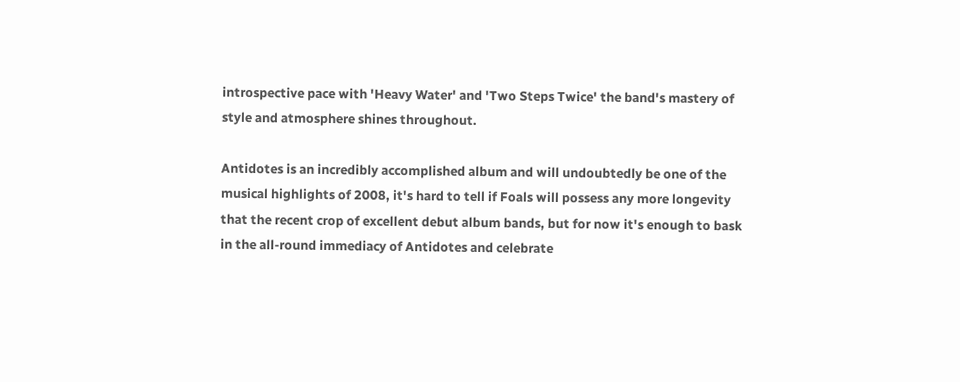introspective pace with 'Heavy Water' and 'Two Steps Twice' the band's mastery of style and atmosphere shines throughout.

Antidotes is an incredibly accomplished album and will undoubtedly be one of the musical highlights of 2008, it's hard to tell if Foals will possess any more longevity that the recent crop of excellent debut album bands, but for now it's enough to bask in the all-round immediacy of Antidotes and celebrate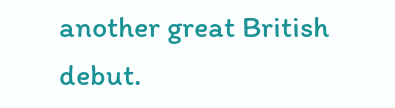another great British debut.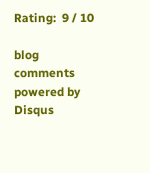Rating:  9 / 10

blog comments powered by Disqus